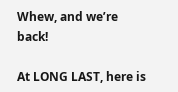Whew, and we’re back!

At LONG LAST, here is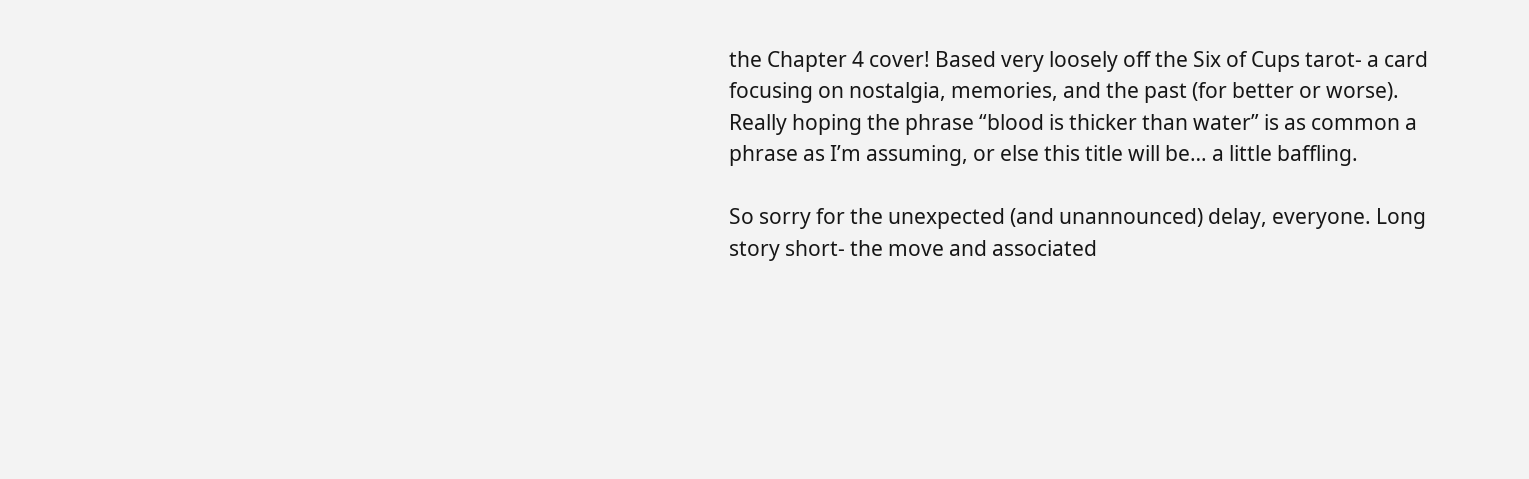the Chapter 4 cover! Based very loosely off the Six of Cups tarot- a card focusing on nostalgia, memories, and the past (for better or worse). Really hoping the phrase “blood is thicker than water” is as common a phrase as I’m assuming, or else this title will be… a little baffling.

So sorry for the unexpected (and unannounced) delay, everyone. Long story short- the move and associated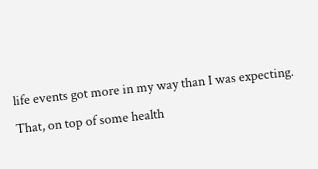life events got more in my way than I was expecting. That, on top of some health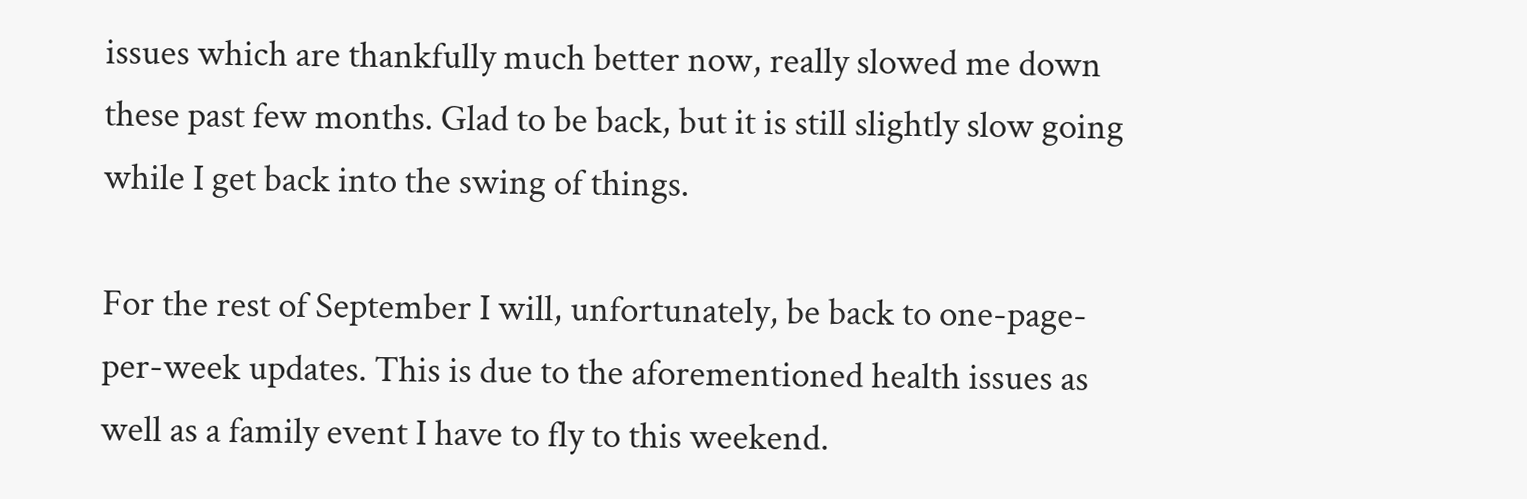issues which are thankfully much better now, really slowed me down these past few months. Glad to be back, but it is still slightly slow going while I get back into the swing of things.

For the rest of September I will, unfortunately, be back to one-page-per-week updates. This is due to the aforementioned health issues as well as a family event I have to fly to this weekend.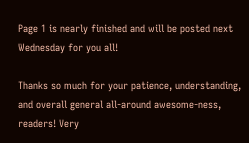Page 1 is nearly finished and will be posted next Wednesday for you all!

Thanks so much for your patience, understanding, and overall general all-around awesome-ness, readers! Very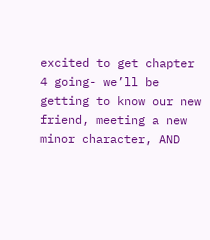excited to get chapter 4 going- we’ll be getting to know our new friend, meeting a new minor character, AND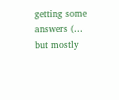getting some answers (… but mostly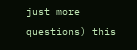just more questions) this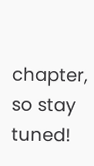chapter, so stay tuned!